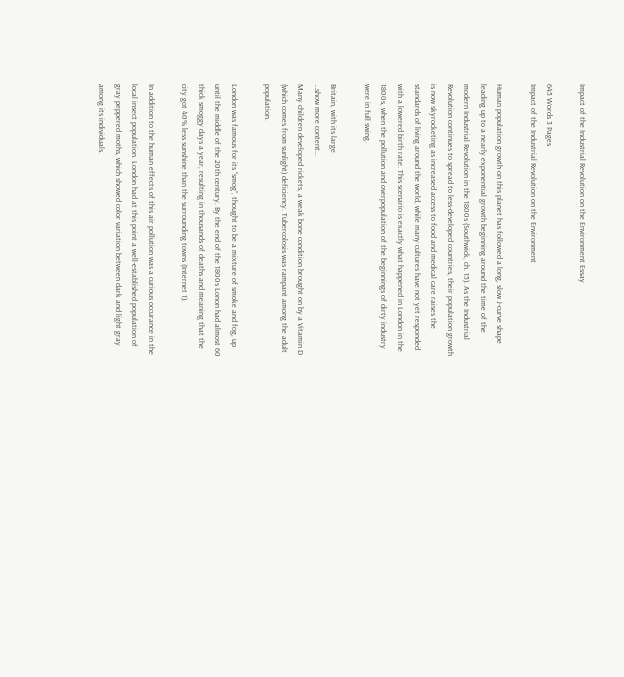Impact of the Industrial Revolution on the Environment Essay

645 Words 3 Pages
Impact of the Industrial Revolution on the Environment

Human population growth on this planet has followed a long, slow J-curve shape leading up to a nearly exponential growth beginning around the time of the modern Industrial Revolution in the 1800s (Southwick, ch. 15). As the Industrial Revolution continues to spread to less-developed countries, their population growth is now skyrocketing as increased access to food and medical care raises the standards of living around the world, while many cultures have not yet responded with a lowered birth rate. This scenario is exactly what happened in London in the 1800s, when the pollution and overpopulation of the beginnings of dirty industry were in full swing.

Britain, with its large
…show more content…
Many children developed rickets, a weak bone condition brought on by a Vitamin D (which comes from sunlight) deficiency. Tubercolosis was rampant among the adult population.

London was famous for its “smog”, thought to be a mixture of smoke and fog, up until the middle of the 20th century. By the end of the 1800s Lonon had almost 60 thick smoggy days a year, resulting in thousands of deaths and meaning that the city got 40% less sunshine than the surrounding towns (Internet 1).

In addition to the human effects of this air pollution was a curious occurance in the local insect population. London had at this point a well-established population of gray peppered moths, which showed color variation between dark and light gray among its individuals.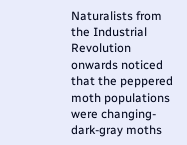Naturalists from the Industrial Revolution onwards noticed that the peppered moth populations were changing- dark-gray moths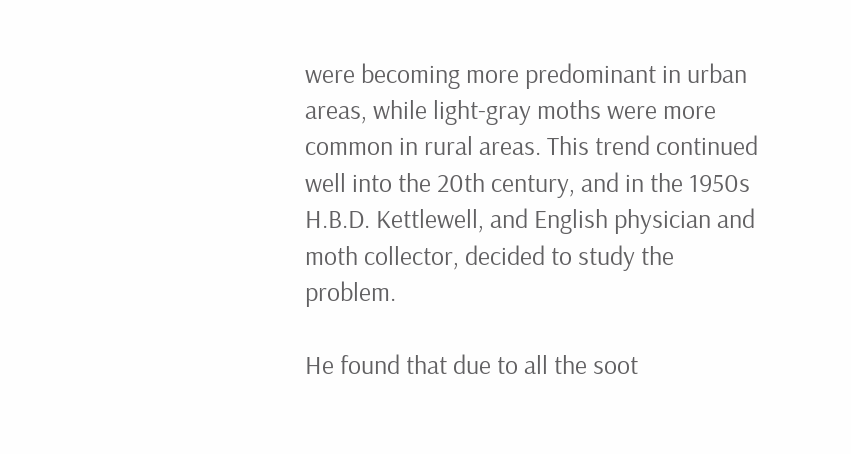were becoming more predominant in urban areas, while light-gray moths were more common in rural areas. This trend continued well into the 20th century, and in the 1950s H.B.D. Kettlewell, and English physician and moth collector, decided to study the problem.

He found that due to all the soot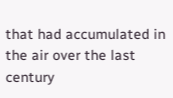that had accumulated in the air over the last century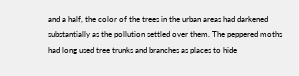and a half, the color of the trees in the urban areas had darkened substantially as the pollution settled over them. The peppered moths had long used tree trunks and branches as places to hide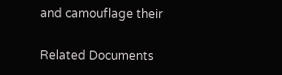and camouflage their

Related Documents